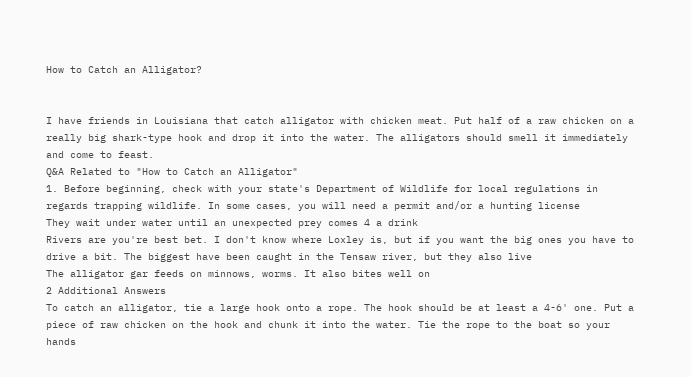How to Catch an Alligator?


I have friends in Louisiana that catch alligator with chicken meat. Put half of a raw chicken on a really big shark-type hook and drop it into the water. The alligators should smell it immediately and come to feast.
Q&A Related to "How to Catch an Alligator"
1. Before beginning, check with your state's Department of Wildlife for local regulations in regards trapping wildlife. In some cases, you will need a permit and/or a hunting license
They wait under water until an unexpected prey comes 4 a drink
Rivers are you're best bet. I don't know where Loxley is, but if you want the big ones you have to drive a bit. The biggest have been caught in the Tensaw river, but they also live
The alligator gar feeds on minnows, worms. It also bites well on
2 Additional Answers
To catch an alligator, tie a large hook onto a rope. The hook should be at least a 4-6' one. Put a piece of raw chicken on the hook and chunk it into the water. Tie the rope to the boat so your hands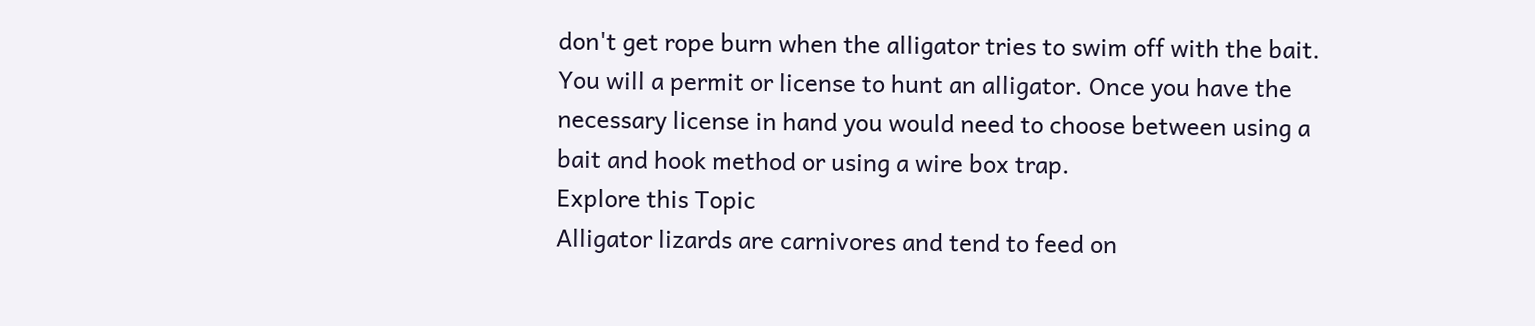don't get rope burn when the alligator tries to swim off with the bait.
You will a permit or license to hunt an alligator. Once you have the necessary license in hand you would need to choose between using a bait and hook method or using a wire box trap.
Explore this Topic
Alligator lizards are carnivores and tend to feed on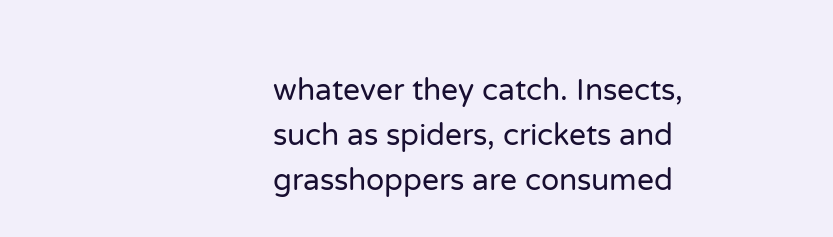whatever they catch. Insects, such as spiders, crickets and grasshoppers are consumed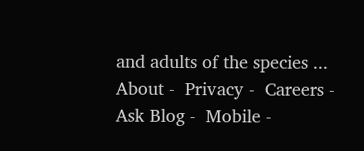and adults of the species ...
About -  Privacy -  Careers -  Ask Blog -  Mobile -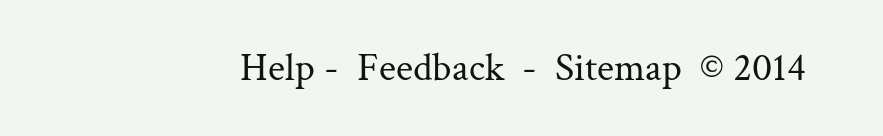Help -  Feedback  -  Sitemap  © 2014